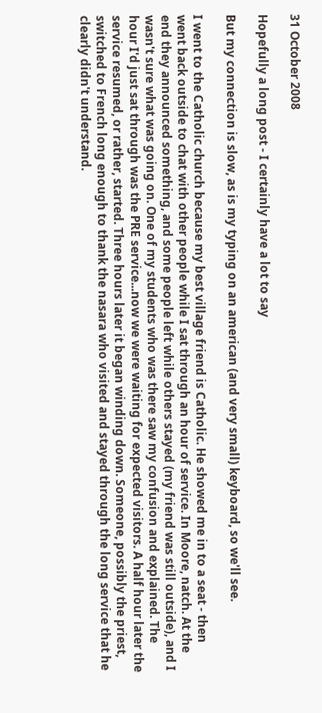31 October 2008

Hopefully a long post - I certainly have a lot to say

But my connection is slow, as is my typing on an american (and very small) keyboard, so we'll see.

I went to the Catholic church because my best village friend is Catholic. He showed me in to a seat - then went back outside to chat with other people while I sat through an hour of service. In Moore, natch. At the end they announced something, and some people left while others stayed (my friend was still outside), and I wasn't sure what was going on. One of my students who was there saw my confusion and explained. The hour I'd just sat through was the PRE service...now we were waiting for expected visitors. A half hour later the service resumed, or rather, started. Three hours later it began winding down. Someone, possibly the priest, switched to French long enough to thank the nasara who visited and stayed through the long service that he clearly didn't understand.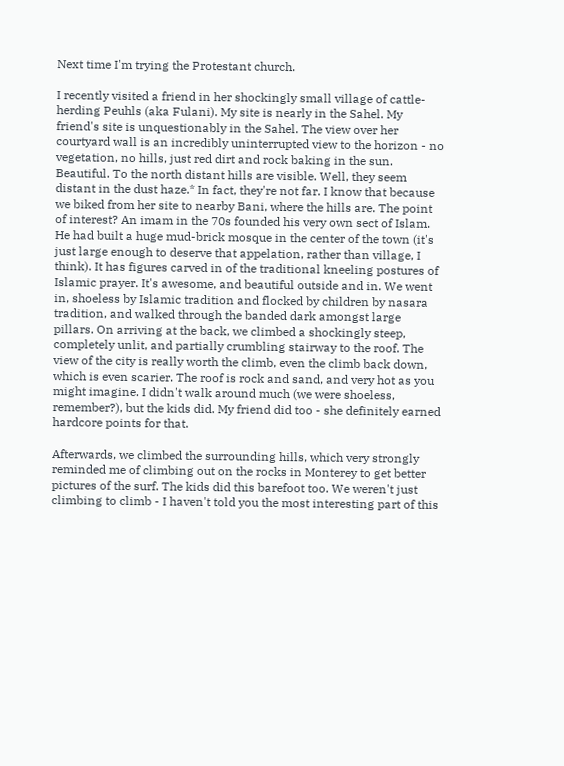Next time I'm trying the Protestant church.

I recently visited a friend in her shockingly small village of cattle-herding Peuhls (aka Fulani). My site is nearly in the Sahel. My friend's site is unquestionably in the Sahel. The view over her courtyard wall is an incredibly uninterrupted view to the horizon - no vegetation, no hills, just red dirt and rock baking in the sun. Beautiful. To the north distant hills are visible. Well, they seem distant in the dust haze.* In fact, they're not far. I know that because we biked from her site to nearby Bani, where the hills are. The point of interest? An imam in the 70s founded his very own sect of Islam. He had built a huge mud-brick mosque in the center of the town (it's just large enough to deserve that appelation, rather than village, I think). It has figures carved in of the traditional kneeling postures of Islamic prayer. It's awesome, and beautiful outside and in. We went in, shoeless by Islamic tradition and flocked by children by nasara tradition, and walked through the banded dark amongst large pillars. On arriving at the back, we climbed a shockingly steep, completely unlit, and partially crumbling stairway to the roof. The view of the city is really worth the climb, even the climb back down, which is even scarier. The roof is rock and sand, and very hot as you might imagine. I didn't walk around much (we were shoeless, remember?), but the kids did. My friend did too - she definitely earned hardcore points for that.

Afterwards, we climbed the surrounding hills, which very strongly reminded me of climbing out on the rocks in Monterey to get better pictures of the surf. The kids did this barefoot too. We weren't just climbing to climb - I haven't told you the most interesting part of this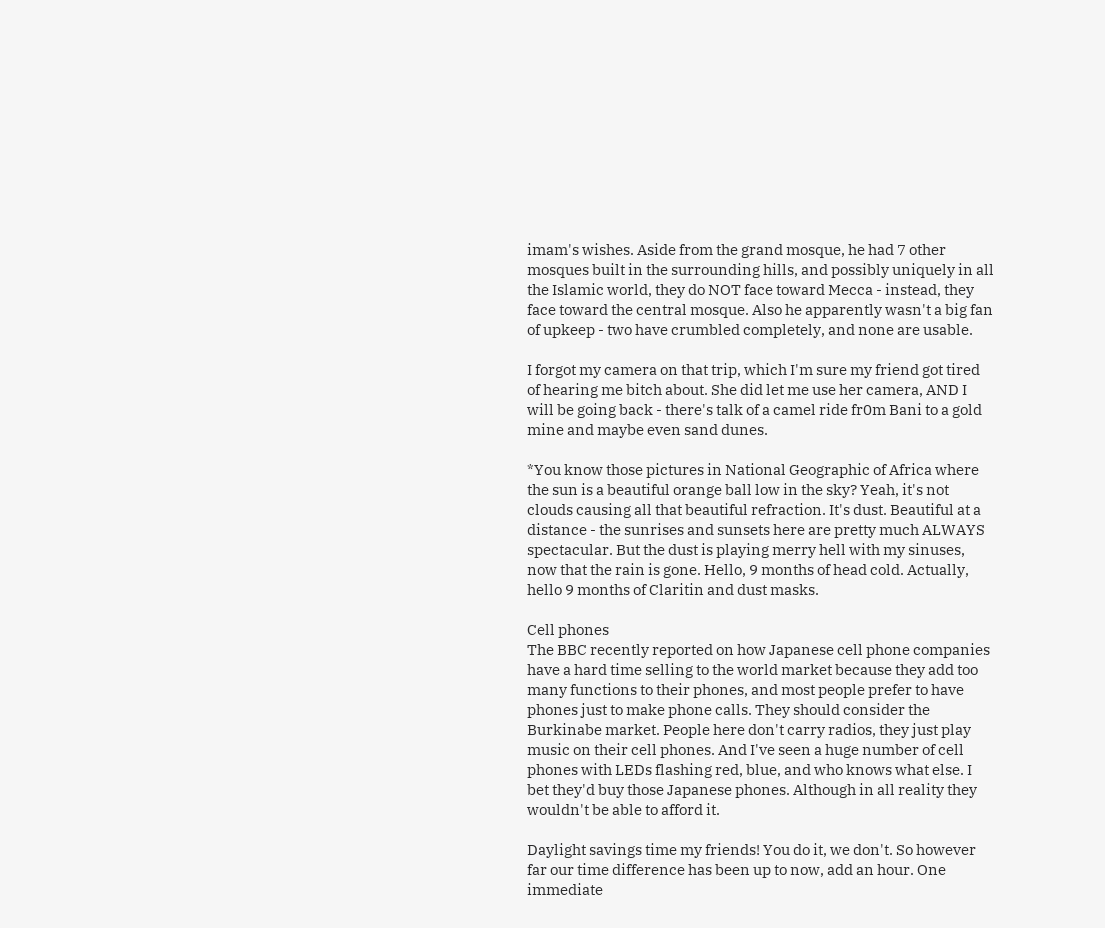imam's wishes. Aside from the grand mosque, he had 7 other mosques built in the surrounding hills, and possibly uniquely in all the Islamic world, they do NOT face toward Mecca - instead, they face toward the central mosque. Also he apparently wasn't a big fan of upkeep - two have crumbled completely, and none are usable.

I forgot my camera on that trip, which I'm sure my friend got tired of hearing me bitch about. She did let me use her camera, AND I will be going back - there's talk of a camel ride fr0m Bani to a gold mine and maybe even sand dunes.

*You know those pictures in National Geographic of Africa where the sun is a beautiful orange ball low in the sky? Yeah, it's not clouds causing all that beautiful refraction. It's dust. Beautiful at a distance - the sunrises and sunsets here are pretty much ALWAYS spectacular. But the dust is playing merry hell with my sinuses, now that the rain is gone. Hello, 9 months of head cold. Actually, hello 9 months of Claritin and dust masks.

Cell phones
The BBC recently reported on how Japanese cell phone companies have a hard time selling to the world market because they add too many functions to their phones, and most people prefer to have phones just to make phone calls. They should consider the Burkinabe market. People here don't carry radios, they just play music on their cell phones. And I've seen a huge number of cell phones with LEDs flashing red, blue, and who knows what else. I bet they'd buy those Japanese phones. Although in all reality they wouldn't be able to afford it.

Daylight savings time my friends! You do it, we don't. So however far our time difference has been up to now, add an hour. One immediate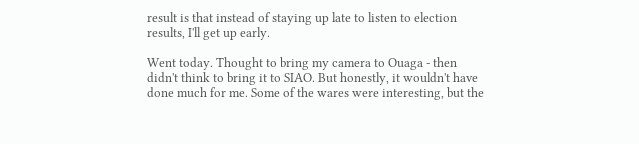result is that instead of staying up late to listen to election results, I'll get up early.

Went today. Thought to bring my camera to Ouaga - then didn't think to bring it to SIAO. But honestly, it wouldn't have done much for me. Some of the wares were interesting, but the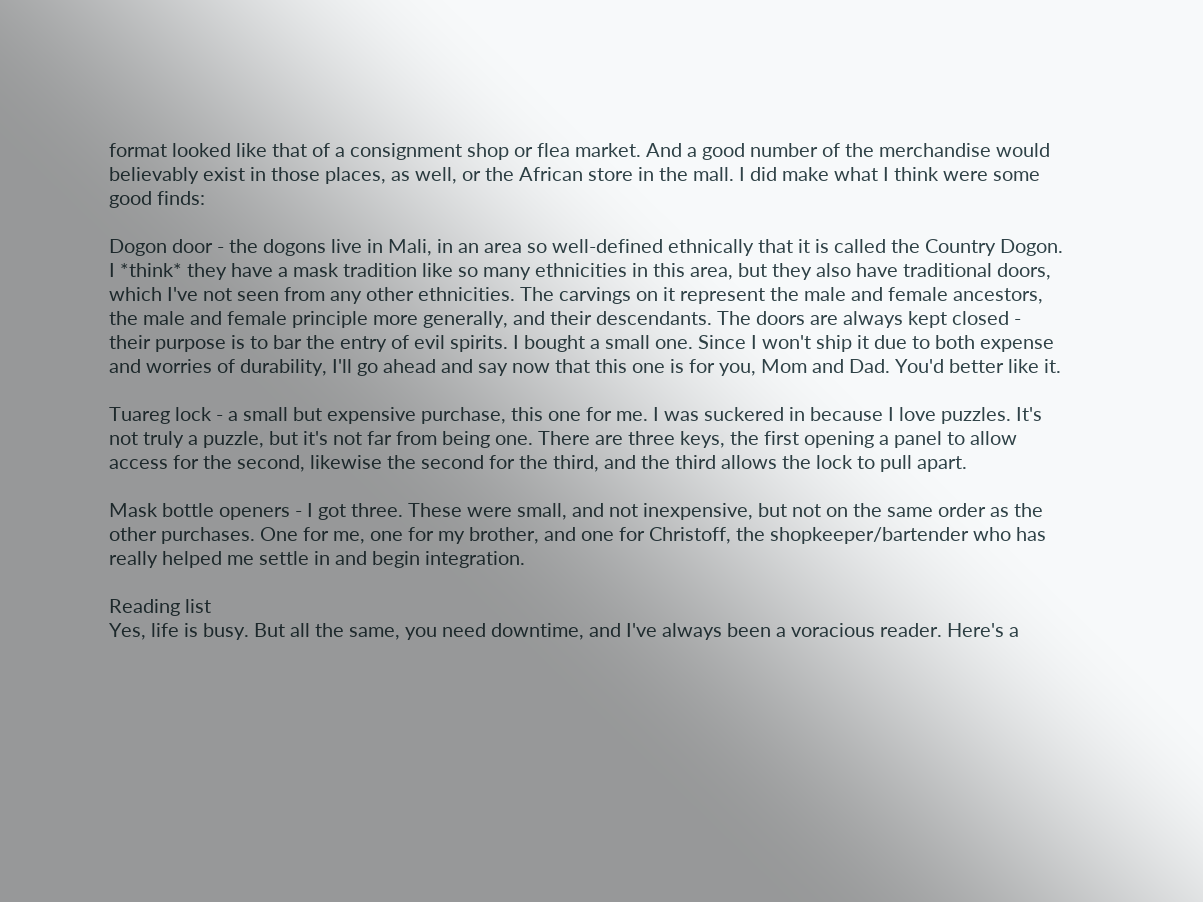format looked like that of a consignment shop or flea market. And a good number of the merchandise would believably exist in those places, as well, or the African store in the mall. I did make what I think were some good finds:

Dogon door - the dogons live in Mali, in an area so well-defined ethnically that it is called the Country Dogon. I *think* they have a mask tradition like so many ethnicities in this area, but they also have traditional doors, which I've not seen from any other ethnicities. The carvings on it represent the male and female ancestors, the male and female principle more generally, and their descendants. The doors are always kept closed - their purpose is to bar the entry of evil spirits. I bought a small one. Since I won't ship it due to both expense and worries of durability, I'll go ahead and say now that this one is for you, Mom and Dad. You'd better like it.

Tuareg lock - a small but expensive purchase, this one for me. I was suckered in because I love puzzles. It's not truly a puzzle, but it's not far from being one. There are three keys, the first opening a panel to allow access for the second, likewise the second for the third, and the third allows the lock to pull apart.

Mask bottle openers - I got three. These were small, and not inexpensive, but not on the same order as the other purchases. One for me, one for my brother, and one for Christoff, the shopkeeper/bartender who has really helped me settle in and begin integration.

Reading list
Yes, life is busy. But all the same, you need downtime, and I've always been a voracious reader. Here's a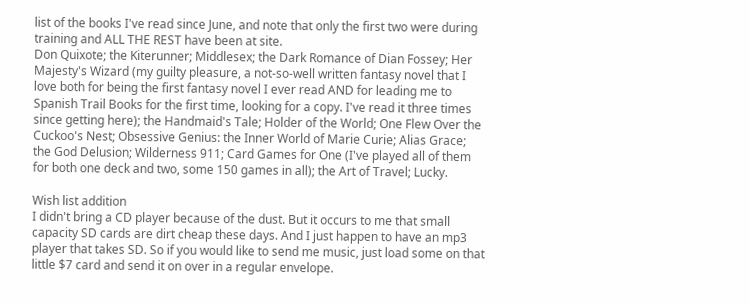list of the books I've read since June, and note that only the first two were during training and ALL THE REST have been at site.
Don Quixote; the Kiterunner; Middlesex; the Dark Romance of Dian Fossey; Her Majesty's Wizard (my guilty pleasure, a not-so-well written fantasy novel that I love both for being the first fantasy novel I ever read AND for leading me to Spanish Trail Books for the first time, looking for a copy. I've read it three times since getting here); the Handmaid's Tale; Holder of the World; One Flew Over the Cuckoo's Nest; Obsessive Genius: the Inner World of Marie Curie; Alias Grace; the God Delusion; Wilderness 911; Card Games for One (I've played all of them for both one deck and two, some 150 games in all); the Art of Travel; Lucky.

Wish list addition
I didn't bring a CD player because of the dust. But it occurs to me that small capacity SD cards are dirt cheap these days. And I just happen to have an mp3 player that takes SD. So if you would like to send me music, just load some on that little $7 card and send it on over in a regular envelope.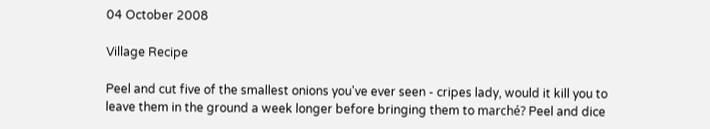04 October 2008

Village Recipe

Peel and cut five of the smallest onions you've ever seen - cripes lady, would it kill you to leave them in the ground a week longer before bringing them to marché? Peel and dice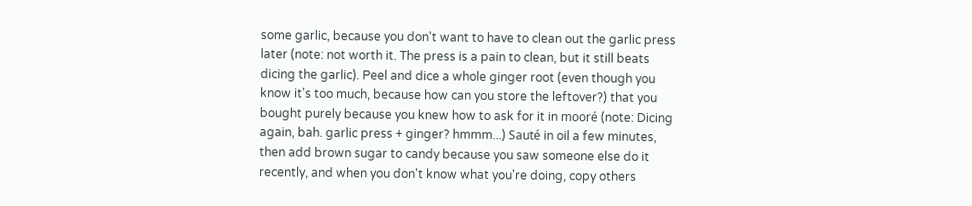some garlic, because you don't want to have to clean out the garlic press later (note: not worth it. The press is a pain to clean, but it still beats dicing the garlic). Peel and dice a whole ginger root (even though you know it's too much, because how can you store the leftover?) that you bought purely because you knew how to ask for it in mooré (note: Dicing again, bah. garlic press + ginger? hmmm...) Sauté in oil a few minutes, then add brown sugar to candy because you saw someone else do it recently, and when you don't know what you're doing, copy others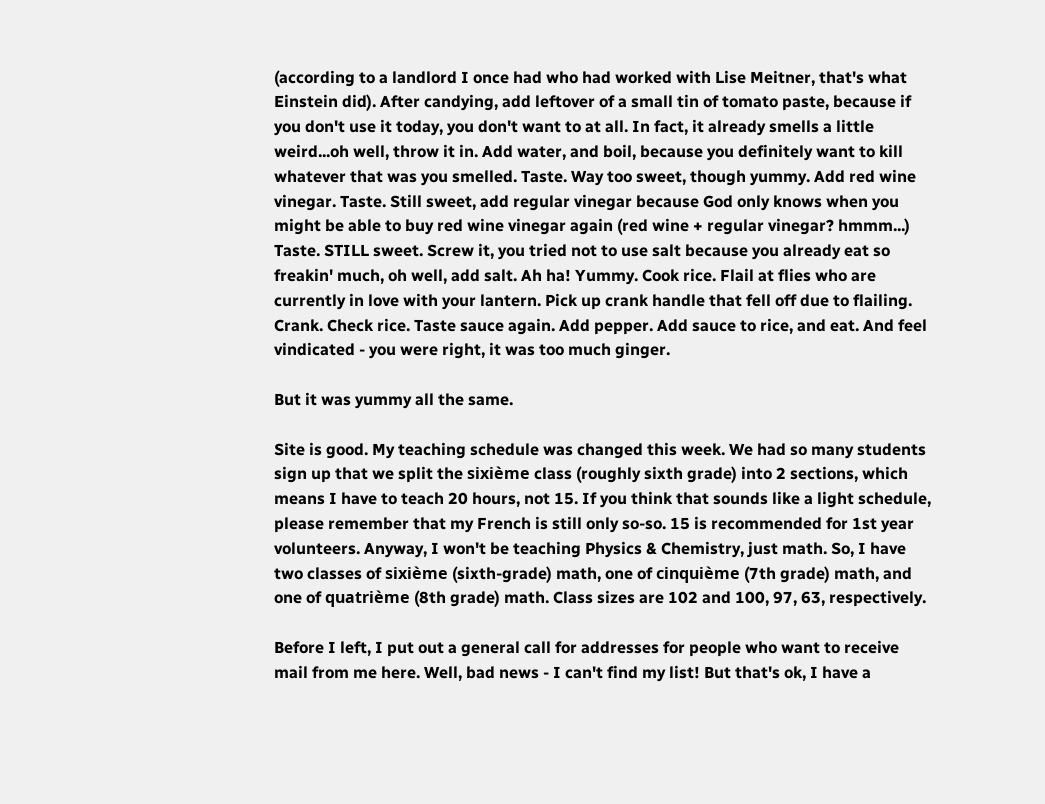(according to a landlord I once had who had worked with Lise Meitner, that's what Einstein did). After candying, add leftover of a small tin of tomato paste, because if you don't use it today, you don't want to at all. In fact, it already smells a little weird...oh well, throw it in. Add water, and boil, because you definitely want to kill whatever that was you smelled. Taste. Way too sweet, though yummy. Add red wine vinegar. Taste. Still sweet, add regular vinegar because God only knows when you might be able to buy red wine vinegar again (red wine + regular vinegar? hmmm...) Taste. STILL sweet. Screw it, you tried not to use salt because you already eat so freakin' much, oh well, add salt. Ah ha! Yummy. Cook rice. Flail at flies who are currently in love with your lantern. Pick up crank handle that fell off due to flailing. Crank. Check rice. Taste sauce again. Add pepper. Add sauce to rice, and eat. And feel vindicated - you were right, it was too much ginger.

But it was yummy all the same.

Site is good. My teaching schedule was changed this week. We had so many students sign up that we split the sixième class (roughly sixth grade) into 2 sections, which means I have to teach 20 hours, not 15. If you think that sounds like a light schedule, please remember that my French is still only so-so. 15 is recommended for 1st year volunteers. Anyway, I won't be teaching Physics & Chemistry, just math. So, I have two classes of sixième (sixth-grade) math, one of cinquième (7th grade) math, and one of quatrième (8th grade) math. Class sizes are 102 and 100, 97, 63, respectively.

Before I left, I put out a general call for addresses for people who want to receive mail from me here. Well, bad news - I can't find my list! But that's ok, I have a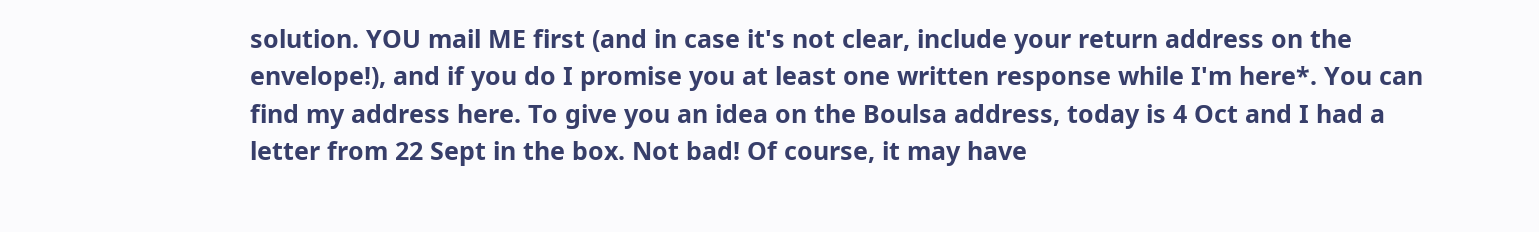solution. YOU mail ME first (and in case it's not clear, include your return address on the envelope!), and if you do I promise you at least one written response while I'm here*. You can find my address here. To give you an idea on the Boulsa address, today is 4 Oct and I had a letter from 22 Sept in the box. Not bad! Of course, it may have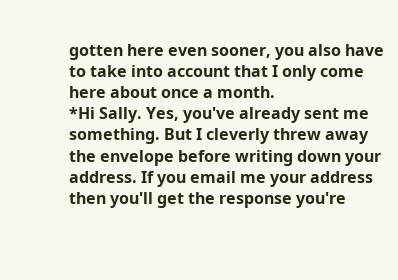gotten here even sooner, you also have to take into account that I only come here about once a month.
*Hi Sally. Yes, you've already sent me something. But I cleverly threw away the envelope before writing down your address. If you email me your address then you'll get the response you're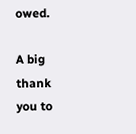owed.

A big thank you to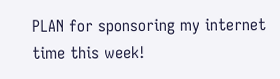PLAN for sponsoring my internet time this week!